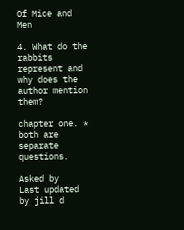Of Mice and Men

4. What do the rabbits represent and why does the author mention them?

chapter one. * both are separate questions.

Asked by
Last updated by jill d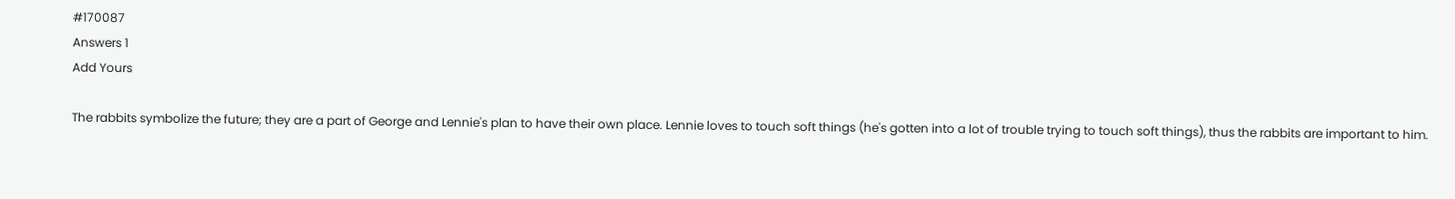#170087
Answers 1
Add Yours

The rabbits symbolize the future; they are a part of George and Lennie's plan to have their own place. Lennie loves to touch soft things (he's gotten into a lot of trouble trying to touch soft things), thus the rabbits are important to him.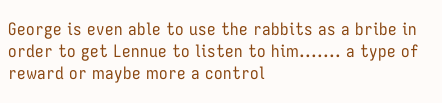George is even able to use the rabbits as a bribe in order to get Lennue to listen to him....... a type of reward or maybe more a control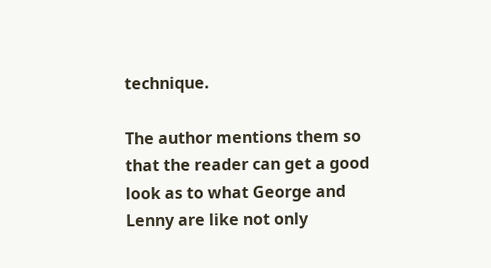technique.

The author mentions them so that the reader can get a good look as to what George and Lenny are like not only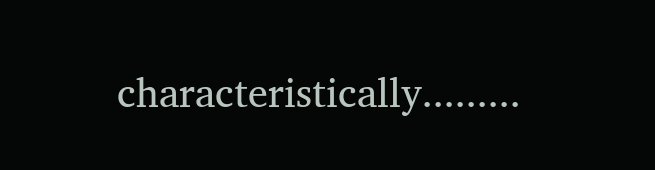characteristically.........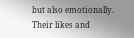but also emotionally. Their likes and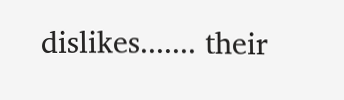dislikes....... their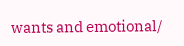wants and emotional/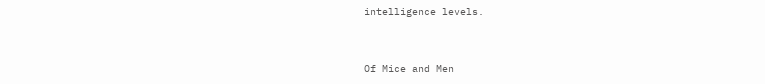intelligence levels.


Of Mice and Men